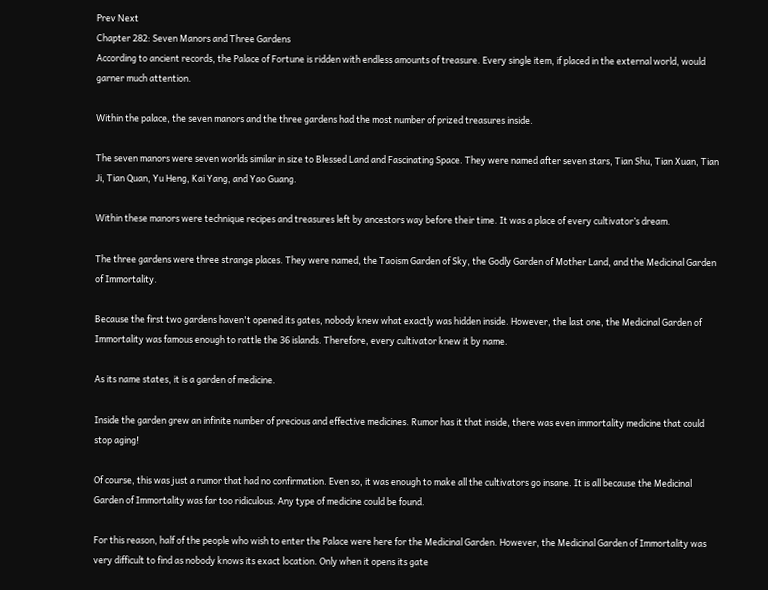Prev Next
Chapter 282: Seven Manors and Three Gardens
According to ancient records, the Palace of Fortune is ridden with endless amounts of treasure. Every single item, if placed in the external world, would garner much attention.

Within the palace, the seven manors and the three gardens had the most number of prized treasures inside.

The seven manors were seven worlds similar in size to Blessed Land and Fascinating Space. They were named after seven stars, Tian Shu, Tian Xuan, Tian Ji, Tian Quan, Yu Heng, Kai Yang, and Yao Guang.

Within these manors were technique recipes and treasures left by ancestors way before their time. It was a place of every cultivator’s dream.

The three gardens were three strange places. They were named, the Taoism Garden of Sky, the Godly Garden of Mother Land, and the Medicinal Garden of Immortality.

Because the first two gardens haven't opened its gates, nobody knew what exactly was hidden inside. However, the last one, the Medicinal Garden of Immortality was famous enough to rattle the 36 islands. Therefore, every cultivator knew it by name.

As its name states, it is a garden of medicine.

Inside the garden grew an infinite number of precious and effective medicines. Rumor has it that inside, there was even immortality medicine that could stop aging!

Of course, this was just a rumor that had no confirmation. Even so, it was enough to make all the cultivators go insane. It is all because the Medicinal Garden of Immortality was far too ridiculous. Any type of medicine could be found.

For this reason, half of the people who wish to enter the Palace were here for the Medicinal Garden. However, the Medicinal Garden of Immortality was very difficult to find as nobody knows its exact location. Only when it opens its gate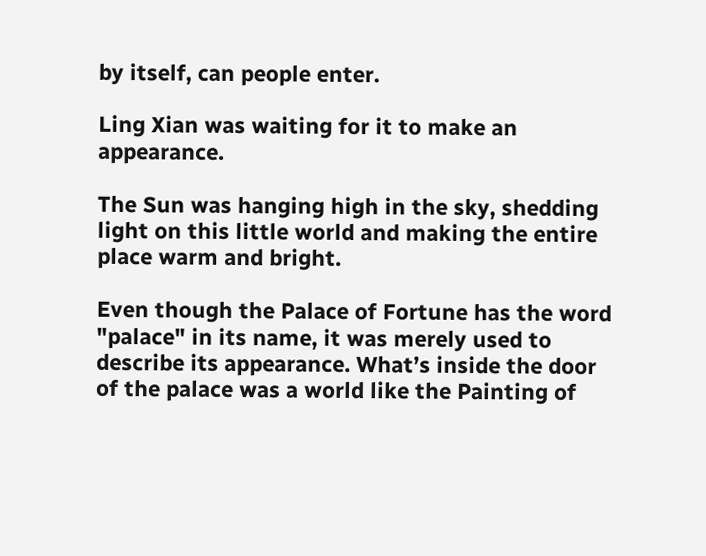by itself, can people enter.

Ling Xian was waiting for it to make an appearance.

The Sun was hanging high in the sky, shedding light on this little world and making the entire place warm and bright.

Even though the Palace of Fortune has the word "palace" in its name, it was merely used to describe its appearance. What’s inside the door of the palace was a world like the Painting of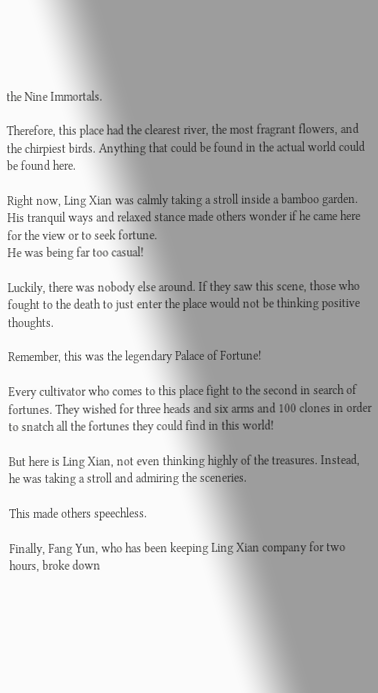the Nine Immortals.

Therefore, this place had the clearest river, the most fragrant flowers, and the chirpiest birds. Anything that could be found in the actual world could be found here.

Right now, Ling Xian was calmly taking a stroll inside a bamboo garden. His tranquil ways and relaxed stance made others wonder if he came here for the view or to seek fortune.
He was being far too casual!

Luckily, there was nobody else around. If they saw this scene, those who fought to the death to just enter the place would not be thinking positive thoughts.

Remember, this was the legendary Palace of Fortune!

Every cultivator who comes to this place fight to the second in search of fortunes. They wished for three heads and six arms and 100 clones in order to snatch all the fortunes they could find in this world!

But here is Ling Xian, not even thinking highly of the treasures. Instead, he was taking a stroll and admiring the sceneries.

This made others speechless.

Finally, Fang Yun, who has been keeping Ling Xian company for two hours, broke down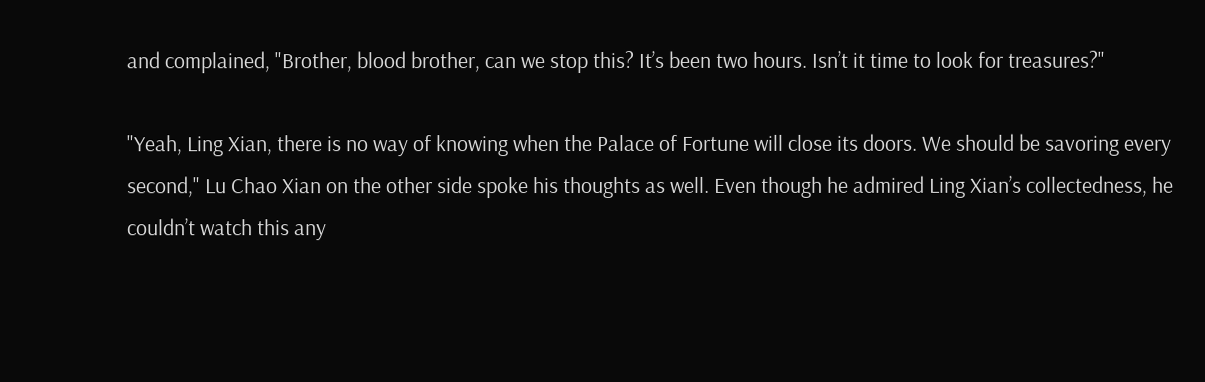and complained, "Brother, blood brother, can we stop this? It’s been two hours. Isn’t it time to look for treasures?"

"Yeah, Ling Xian, there is no way of knowing when the Palace of Fortune will close its doors. We should be savoring every second," Lu Chao Xian on the other side spoke his thoughts as well. Even though he admired Ling Xian’s collectedness, he couldn’t watch this any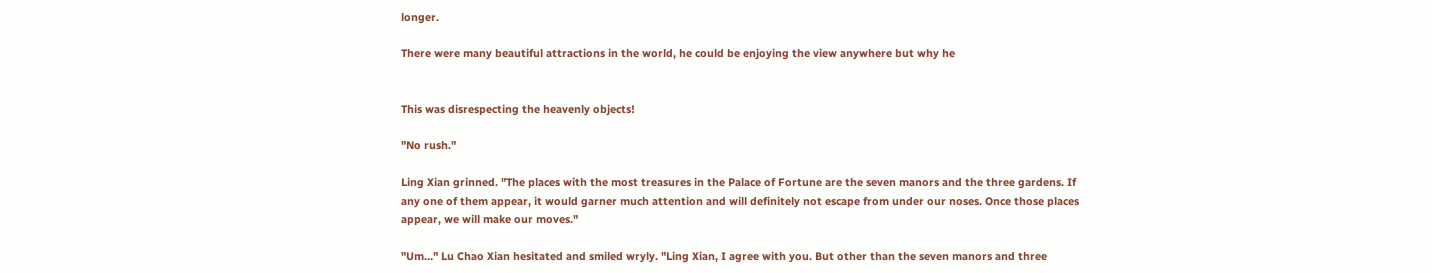longer.

There were many beautiful attractions in the world, he could be enjoying the view anywhere but why he


This was disrespecting the heavenly objects!

"No rush."

Ling Xian grinned. "The places with the most treasures in the Palace of Fortune are the seven manors and the three gardens. If any one of them appear, it would garner much attention and will definitely not escape from under our noses. Once those places appear, we will make our moves."

"Um…" Lu Chao Xian hesitated and smiled wryly. "Ling Xian, I agree with you. But other than the seven manors and three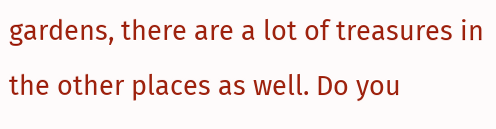gardens, there are a lot of treasures in the other places as well. Do you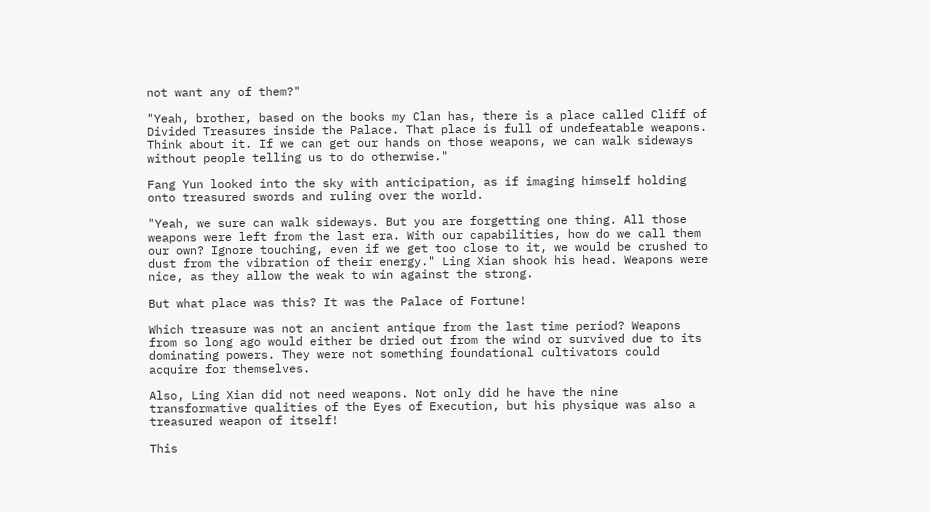not want any of them?"

"Yeah, brother, based on the books my Clan has, there is a place called Cliff of Divided Treasures inside the Palace. That place is full of undefeatable weapons. Think about it. If we can get our hands on those weapons, we can walk sideways without people telling us to do otherwise."

Fang Yun looked into the sky with anticipation, as if imaging himself holding onto treasured swords and ruling over the world.

"Yeah, we sure can walk sideways. But you are forgetting one thing. All those weapons were left from the last era. With our capabilities, how do we call them our own? Ignore touching, even if we get too close to it, we would be crushed to dust from the vibration of their energy." Ling Xian shook his head. Weapons were nice, as they allow the weak to win against the strong.

But what place was this? It was the Palace of Fortune!

Which treasure was not an ancient antique from the last time period? Weapons from so long ago would either be dried out from the wind or survived due to its dominating powers. They were not something foundational cultivators could acquire for themselves.

Also, Ling Xian did not need weapons. Not only did he have the nine transformative qualities of the Eyes of Execution, but his physique was also a treasured weapon of itself!

This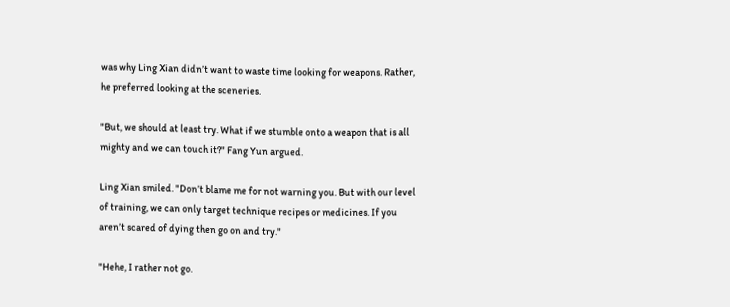was why Ling Xian didn’t want to waste time looking for weapons. Rather, he preferred looking at the sceneries.

"But, we should at least try. What if we stumble onto a weapon that is all mighty and we can touch it?" Fang Yun argued.

Ling Xian smiled. "Don’t blame me for not warning you. But with our level of training, we can only target technique recipes or medicines. If you aren’t scared of dying then go on and try."

"Hehe, I rather not go.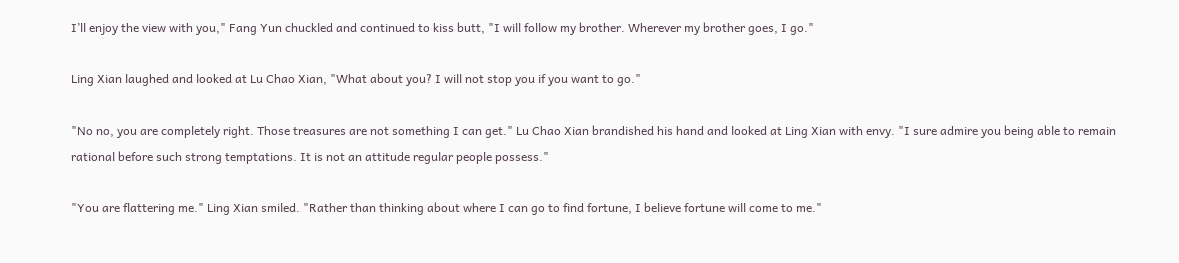I’ll enjoy the view with you," Fang Yun chuckled and continued to kiss butt, "I will follow my brother. Wherever my brother goes, I go."

Ling Xian laughed and looked at Lu Chao Xian, "What about you? I will not stop you if you want to go."

"No no, you are completely right. Those treasures are not something I can get." Lu Chao Xian brandished his hand and looked at Ling Xian with envy. "I sure admire you being able to remain rational before such strong temptations. It is not an attitude regular people possess."

"You are flattering me." Ling Xian smiled. "Rather than thinking about where I can go to find fortune, I believe fortune will come to me."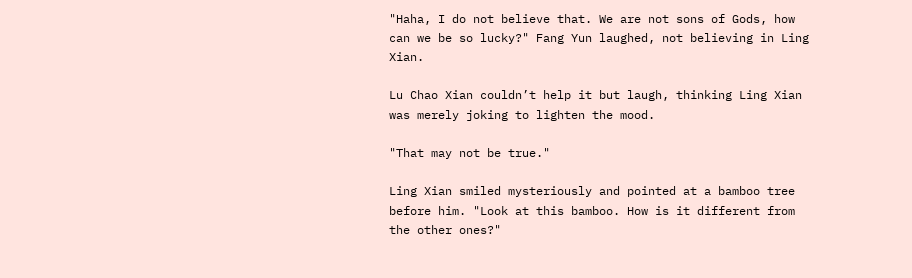"Haha, I do not believe that. We are not sons of Gods, how can we be so lucky?" Fang Yun laughed, not believing in Ling Xian.

Lu Chao Xian couldn’t help it but laugh, thinking Ling Xian was merely joking to lighten the mood.

"That may not be true."

Ling Xian smiled mysteriously and pointed at a bamboo tree before him. "Look at this bamboo. How is it different from the other ones?"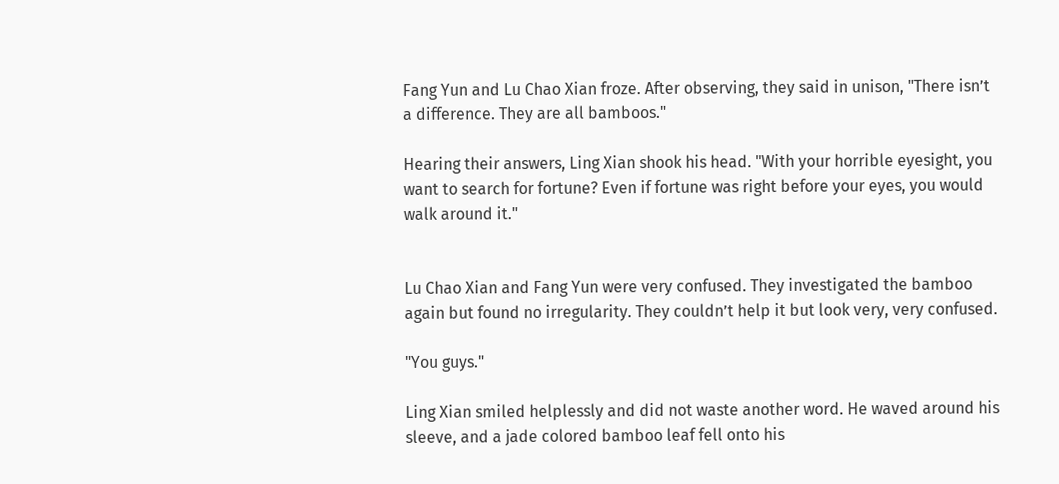Fang Yun and Lu Chao Xian froze. After observing, they said in unison, "There isn’t a difference. They are all bamboos."

Hearing their answers, Ling Xian shook his head. "With your horrible eyesight, you want to search for fortune? Even if fortune was right before your eyes, you would walk around it."


Lu Chao Xian and Fang Yun were very confused. They investigated the bamboo again but found no irregularity. They couldn’t help it but look very, very confused.

"You guys."

Ling Xian smiled helplessly and did not waste another word. He waved around his sleeve, and a jade colored bamboo leaf fell onto his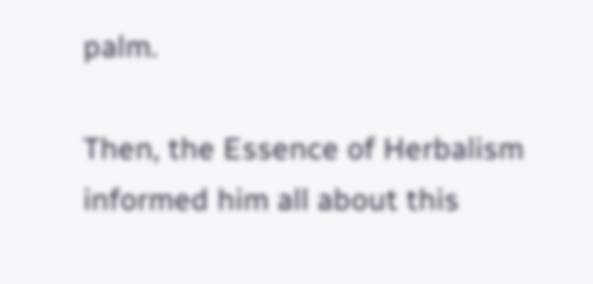palm.

Then, the Essence of Herbalism informed him all about this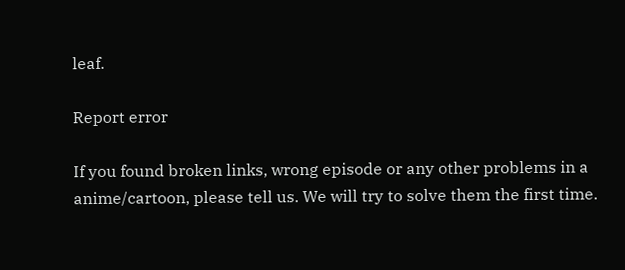leaf.

Report error

If you found broken links, wrong episode or any other problems in a anime/cartoon, please tell us. We will try to solve them the first time.